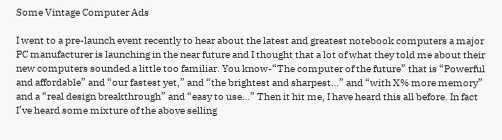Some Vintage Computer Ads

I went to a pre-launch event recently to hear about the latest and greatest notebook computers a major PC manufacturer is launching in the near future and I thought that a lot of what they told me about their new computers sounded a little too familiar. You know-“The computer of the future” that is “Powerful and affordable” and “our fastest yet,” and “the brightest and sharpest…” and “with X% more memory” and a “real design breakthrough” and “easy to use…” Then it hit me, I have heard this all before. In fact I’ve heard some mixture of the above selling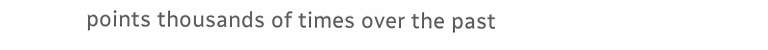points thousands of times over the past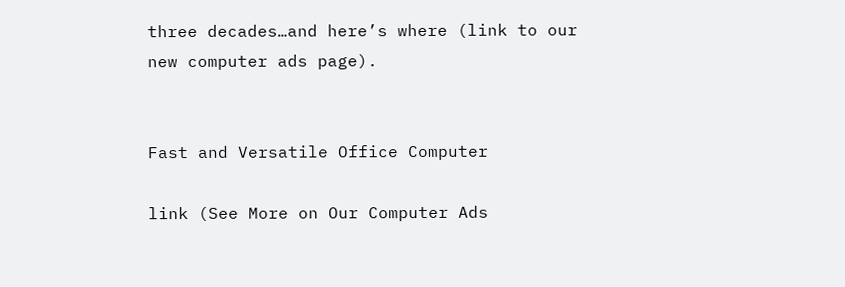three decades…and here’s where (link to our new computer ads page).


Fast and Versatile Office Computer

link (See More on Our Computer Ads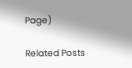Page)

Related Posts